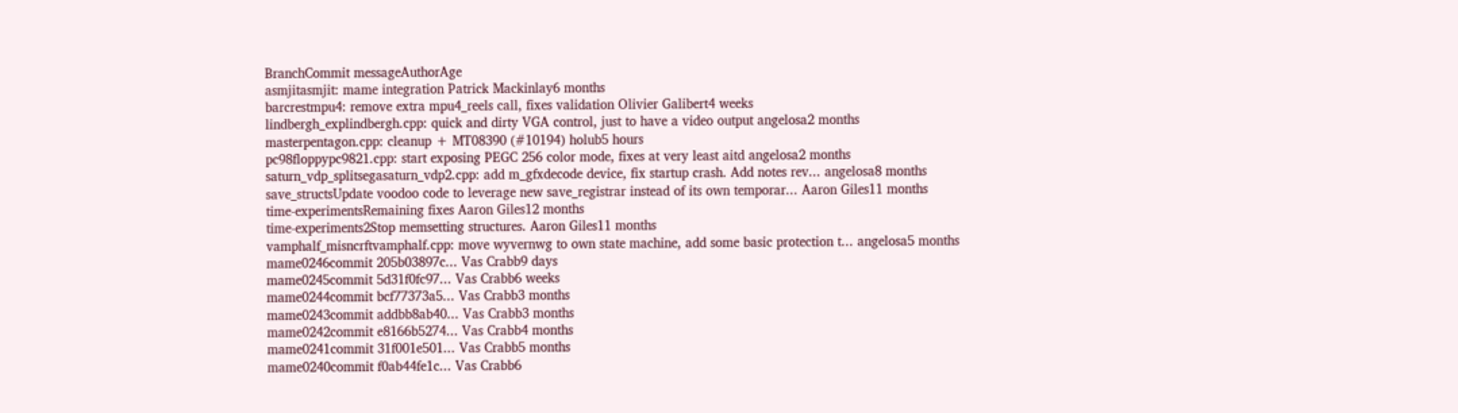BranchCommit messageAuthorAge
asmjitasmjit: mame integration Patrick Mackinlay6 months
barcrestmpu4: remove extra mpu4_reels call, fixes validation Olivier Galibert4 weeks
lindbergh_explindbergh.cpp: quick and dirty VGA control, just to have a video output angelosa2 months
masterpentagon.cpp: cleanup + MT08390 (#10194) holub5 hours
pc98floppypc9821.cpp: start exposing PEGC 256 color mode, fixes at very least aitd angelosa2 months
saturn_vdp_splitsegasaturn_vdp2.cpp: add m_gfxdecode device, fix startup crash. Add notes rev... angelosa8 months
save_structsUpdate voodoo code to leverage new save_registrar instead of its own temporar... Aaron Giles11 months
time-experimentsRemaining fixes Aaron Giles12 months
time-experiments2Stop memsetting structures. Aaron Giles11 months
vamphalf_misncrftvamphalf.cpp: move wyvernwg to own state machine, add some basic protection t... angelosa5 months
mame0246commit 205b03897c... Vas Crabb9 days
mame0245commit 5d31f0fc97... Vas Crabb6 weeks
mame0244commit bcf77373a5... Vas Crabb3 months
mame0243commit addbb8ab40... Vas Crabb3 months
mame0242commit e8166b5274... Vas Crabb4 months
mame0241commit 31f001e501... Vas Crabb5 months
mame0240commit f0ab44fe1c... Vas Crabb6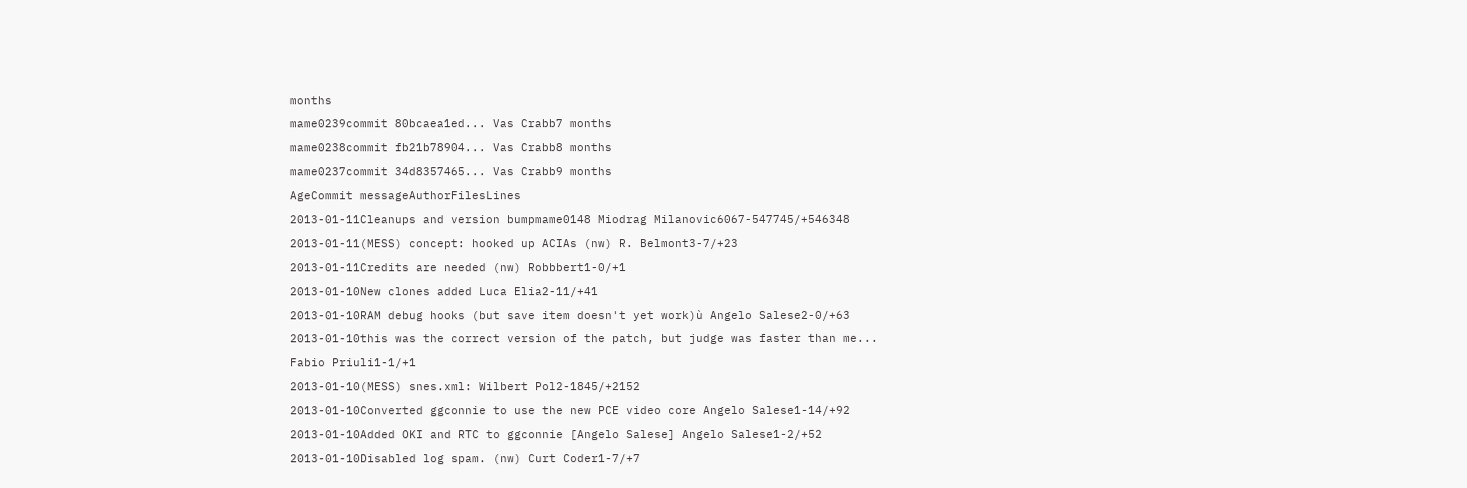months
mame0239commit 80bcaea1ed... Vas Crabb7 months
mame0238commit fb21b78904... Vas Crabb8 months
mame0237commit 34d8357465... Vas Crabb9 months
AgeCommit messageAuthorFilesLines
2013-01-11Cleanups and version bumpmame0148 Miodrag Milanovic6067-547745/+546348
2013-01-11(MESS) concept: hooked up ACIAs (nw) R. Belmont3-7/+23
2013-01-11Credits are needed (nw) Robbbert1-0/+1
2013-01-10New clones added Luca Elia2-11/+41
2013-01-10RAM debug hooks (but save item doesn't yet work)ù Angelo Salese2-0/+63
2013-01-10this was the correct version of the patch, but judge was faster than me... Fabio Priuli1-1/+1
2013-01-10(MESS) snes.xml: Wilbert Pol2-1845/+2152
2013-01-10Converted ggconnie to use the new PCE video core Angelo Salese1-14/+92
2013-01-10Added OKI and RTC to ggconnie [Angelo Salese] Angelo Salese1-2/+52
2013-01-10Disabled log spam. (nw) Curt Coder1-7/+7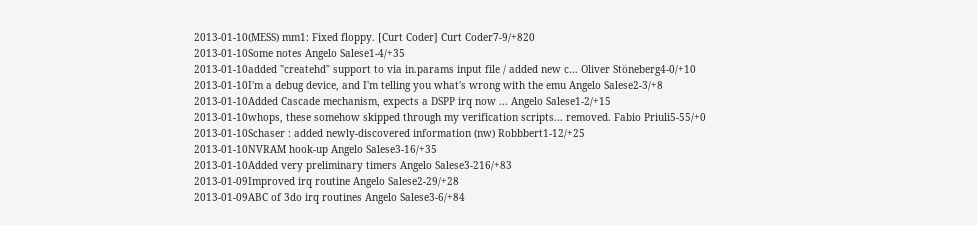2013-01-10(MESS) mm1: Fixed floppy. [Curt Coder] Curt Coder7-9/+820
2013-01-10Some notes Angelo Salese1-4/+35
2013-01-10added "createhd" support to via in.params input file / added new c... Oliver Stöneberg4-0/+10
2013-01-10I'm a debug device, and I'm telling you what's wrong with the emu Angelo Salese2-3/+8
2013-01-10Added Cascade mechanism, expects a DSPP irq now ... Angelo Salese1-2/+15
2013-01-10whops, these somehow skipped through my verification scripts... removed. Fabio Priuli5-55/+0
2013-01-10Schaser : added newly-discovered information (nw) Robbbert1-12/+25
2013-01-10NVRAM hook-up Angelo Salese3-16/+35
2013-01-10Added very preliminary timers Angelo Salese3-216/+83
2013-01-09Improved irq routine Angelo Salese2-29/+28
2013-01-09ABC of 3do irq routines Angelo Salese3-6/+84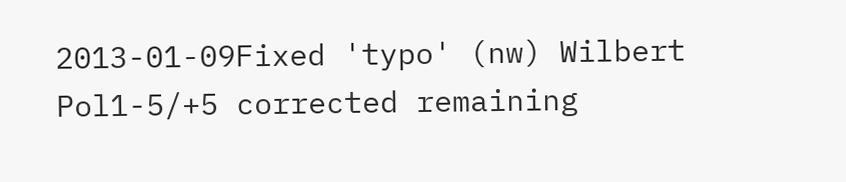2013-01-09Fixed 'typo' (nw) Wilbert Pol1-5/+5 corrected remaining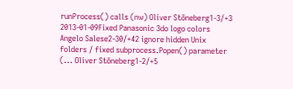runProcess() calls (nw) Oliver Stöneberg1-3/+3
2013-01-09Fixed Panasonic 3do logo colors Angelo Salese2-30/+42 ignore hidden Unix folders / fixed subprocess.Popen() parameter (... Oliver Stöneberg1-2/+5